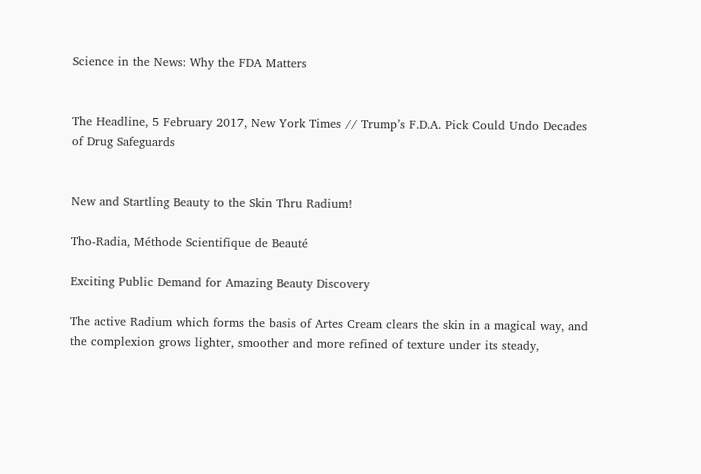Science in the News: Why the FDA Matters


The Headline, 5 February 2017, New York Times // Trump’s F.D.A. Pick Could Undo Decades of Drug Safeguards


New and Startling Beauty to the Skin Thru Radium!

Tho-Radia, Méthode Scientifique de Beauté

Exciting Public Demand for Amazing Beauty Discovery

The active Radium which forms the basis of Artes Cream clears the skin in a magical way, and the complexion grows lighter, smoother and more refined of texture under its steady,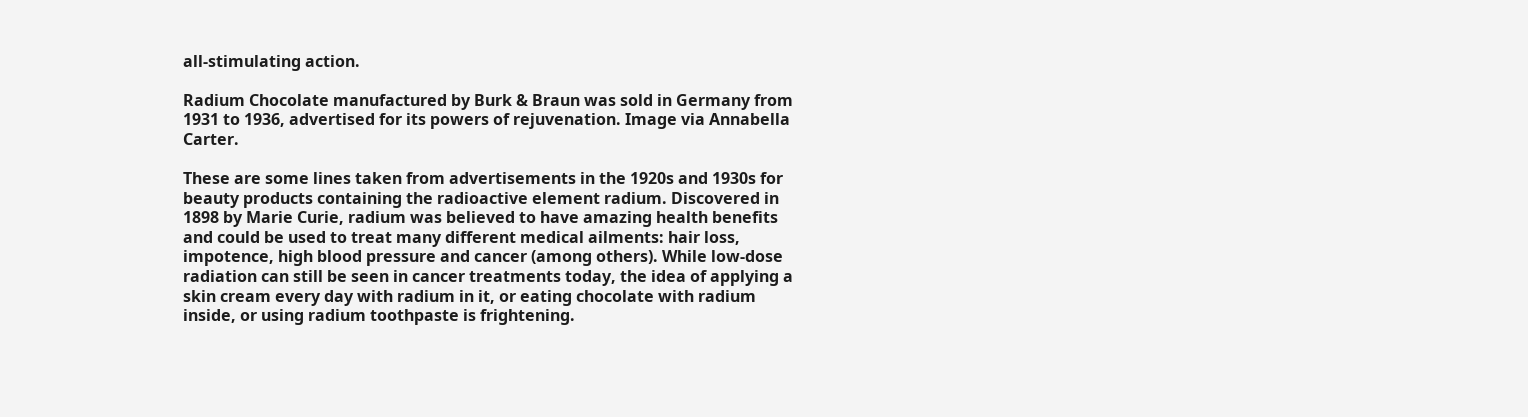all-stimulating action.

Radium Chocolate manufactured by Burk & Braun was sold in Germany from 1931 to 1936, advertised for its powers of rejuvenation. Image via Annabella Carter.

These are some lines taken from advertisements in the 1920s and 1930s for beauty products containing the radioactive element radium. Discovered in 1898 by Marie Curie, radium was believed to have amazing health benefits and could be used to treat many different medical ailments: hair loss, impotence, high blood pressure and cancer (among others). While low-dose radiation can still be seen in cancer treatments today, the idea of applying a skin cream every day with radium in it, or eating chocolate with radium inside, or using radium toothpaste is frightening.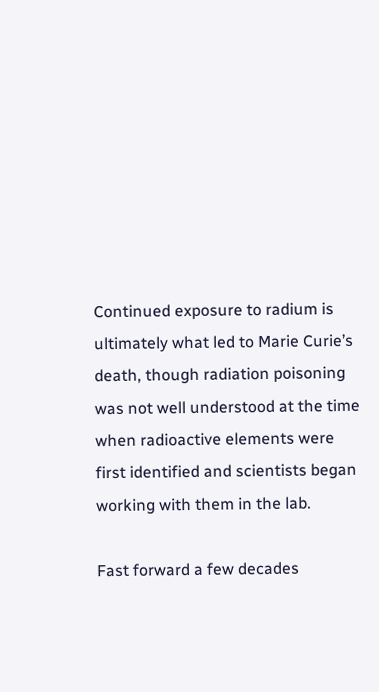Continued exposure to radium is ultimately what led to Marie Curie’s death, though radiation poisoning was not well understood at the time when radioactive elements were first identified and scientists began working with them in the lab.

Fast forward a few decades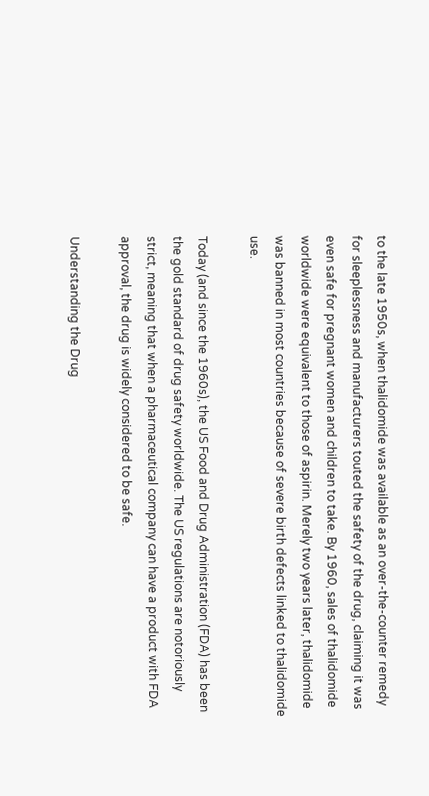to the late 1950s, when thalidomide was available as an over-the-counter remedy for sleeplessness and manufacturers touted the safety of the drug, claiming it was even safe for pregnant women and children to take. By 1960, sales of thalidomide worldwide were equivalent to those of aspirin. Merely two years later, thalidomide was banned in most countries because of severe birth defects linked to thalidomide use.

Today (and since the 1960s), the US Food and Drug Administration (FDA) has been the gold standard of drug safety worldwide. The US regulations are notoriously strict, meaning that when a pharmaceutical company can have a product with FDA approval, the drug is widely considered to be safe.

Understanding the Drug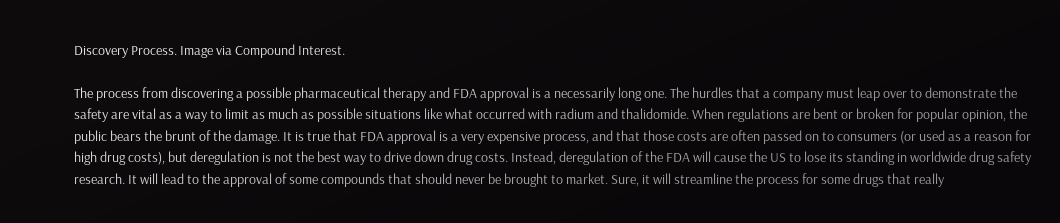Discovery Process. Image via Compound Interest.

The process from discovering a possible pharmaceutical therapy and FDA approval is a necessarily long one. The hurdles that a company must leap over to demonstrate the safety are vital as a way to limit as much as possible situations like what occurred with radium and thalidomide. When regulations are bent or broken for popular opinion, the public bears the brunt of the damage. It is true that FDA approval is a very expensive process, and that those costs are often passed on to consumers (or used as a reason for high drug costs), but deregulation is not the best way to drive down drug costs. Instead, deregulation of the FDA will cause the US to lose its standing in worldwide drug safety research. It will lead to the approval of some compounds that should never be brought to market. Sure, it will streamline the process for some drugs that really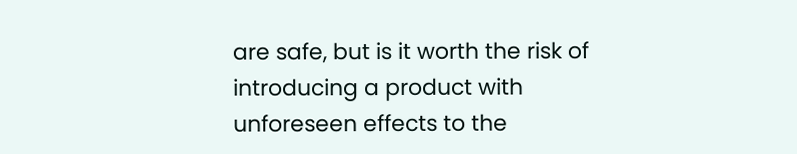are safe, but is it worth the risk of introducing a product with unforeseen effects to the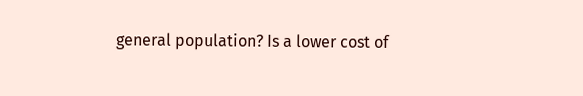general population? Is a lower cost of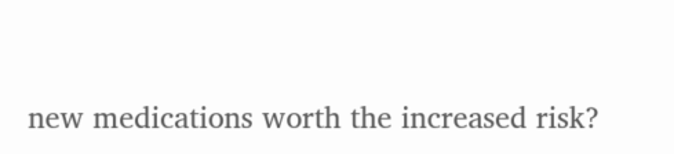new medications worth the increased risk?